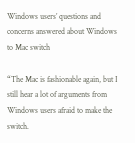Windows users’ questions and concerns answered about Windows to Mac switch

“The Mac is fashionable again, but I still hear a lot of arguments from Windows users afraid to make the switch.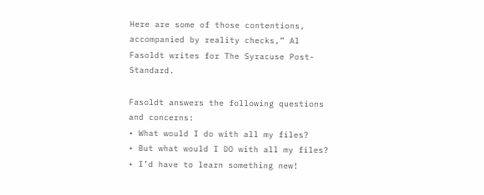Here are some of those contentions, accompanied by reality checks,” Al Fasoldt writes for The Syracuse Post-Standard.

Fasoldt answers the following questions and concerns:
• What would I do with all my files?
• But what would I DO with all my files?
• I’d have to learn something new!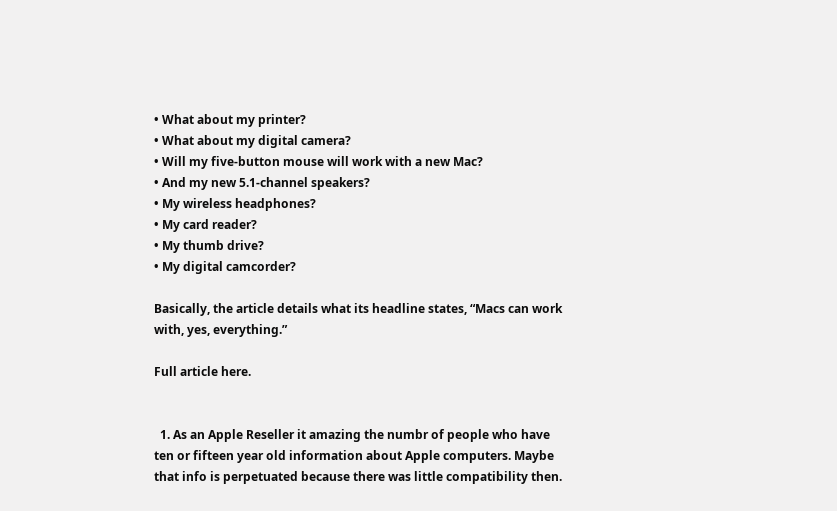• What about my printer?
• What about my digital camera?
• Will my five-button mouse will work with a new Mac?
• And my new 5.1-channel speakers?
• My wireless headphones?
• My card reader?
• My thumb drive?
• My digital camcorder?

Basically, the article details what its headline states, “Macs can work with, yes, everything.”

Full article here.


  1. As an Apple Reseller it amazing the numbr of people who have ten or fifteen year old information about Apple computers. Maybe that info is perpetuated because there was little compatibility then.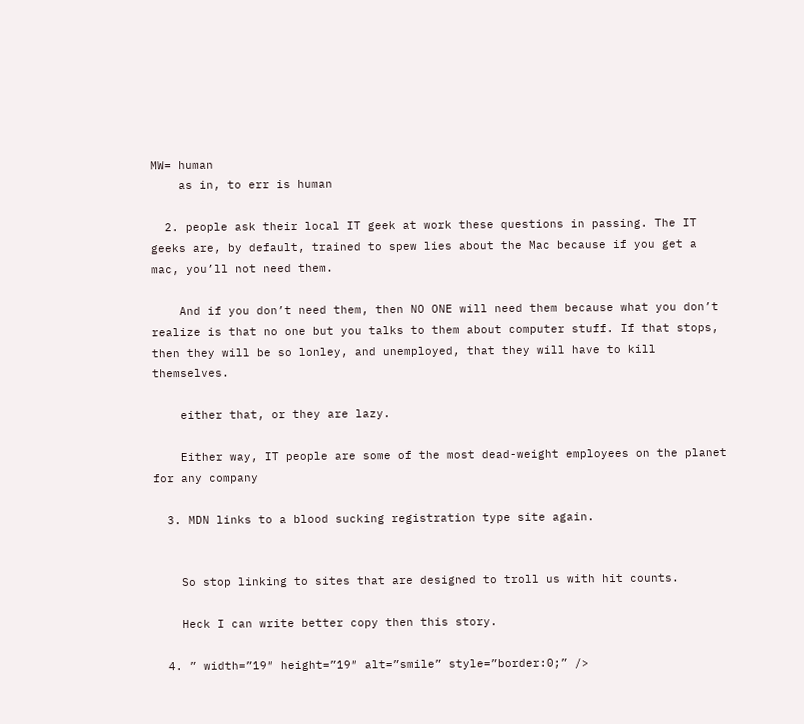MW= human
    as in, to err is human

  2. people ask their local IT geek at work these questions in passing. The IT geeks are, by default, trained to spew lies about the Mac because if you get a mac, you’ll not need them.

    And if you don’t need them, then NO ONE will need them because what you don’t realize is that no one but you talks to them about computer stuff. If that stops, then they will be so lonley, and unemployed, that they will have to kill themselves.

    either that, or they are lazy.

    Either way, IT people are some of the most dead-weight employees on the planet for any company

  3. MDN links to a blood sucking registration type site again.


    So stop linking to sites that are designed to troll us with hit counts.

    Heck I can write better copy then this story.

  4. ” width=”19″ height=”19″ alt=”smile” style=”border:0;” />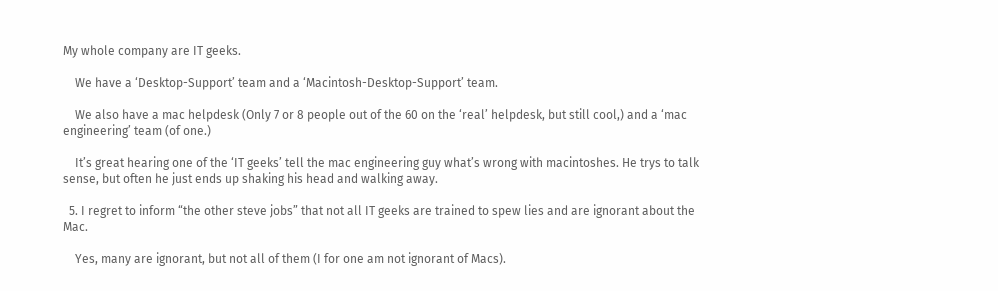My whole company are IT geeks.

    We have a ‘Desktop-Support’ team and a ‘Macintosh-Desktop-Support’ team.

    We also have a mac helpdesk (Only 7 or 8 people out of the 60 on the ‘real’ helpdesk, but still cool,) and a ‘mac engineering’ team (of one.)

    It’s great hearing one of the ‘IT geeks’ tell the mac engineering guy what’s wrong with macintoshes. He trys to talk sense, but often he just ends up shaking his head and walking away.

  5. I regret to inform “the other steve jobs” that not all IT geeks are trained to spew lies and are ignorant about the Mac.

    Yes, many are ignorant, but not all of them (I for one am not ignorant of Macs).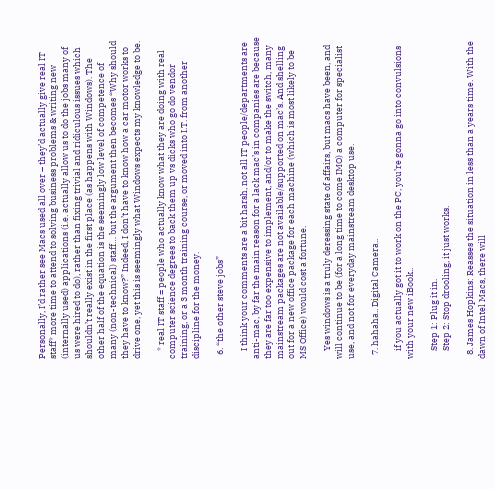Personally, I’d rather see Macs used all over – they’d actually give real IT staff* more time to attend to solving business problems & writing new (internally used) applications (i.e. actually allow us to do the jobs many of us were hired to do), rather than fixing trivial and ridiculous issues which shouldn’t really exist in the first place (as happens with Windows). The other half of the equation is the seemingly low level of competence of many (non-technical) staff… but the argument then becomes “Why should they have to know?” Indeed, I don’t have to know how a car motor works to drive one, yet this is seemingly what Windows expects my knowledge to be.

    * real IT staff = people who actually know what they are doing with real computer science degrees to back them up vs dicks who go do vendor training, or a 3 month training course, or moved into I.T. from another discipline for the money.

  6. “the other steve jobs”

    I think your comments are a bit harsh, not all IT people/departments are anti-mac, by far the main reason for a lack mac’s in companies are because they are far too expensive to implement, and/or to make the switch, many mainstream packages are not available/supported on mac’s. And shelling out for a new office package for each machine (which is most likely to be MS Office) would cost a fortune.

    Yes windows is a truly deressing state of affairs, but macs have been, and will continue to be (for a long time to come IMO) a computer for specialist use, and not for everyday mainstream desktop use.

  7. hahaha.. Digital Camera..

    if you actually got it to work on the PC, you’re gonna go into convulsions with your new iBook..

    Step 1: Plug it in.
    Step 2: Stop drooling, it just works.

  8. James Hopkins: Reasses the situation in less than a years time. With the dawn of Intel Macs, there will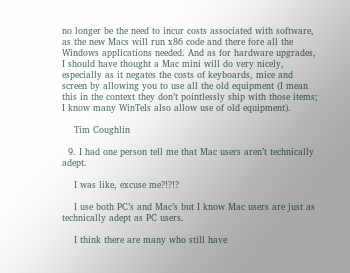no longer be the need to incur costs associated with software, as the new Macs will run x86 code and there fore all the Windows applications needed. And as for hardware upgrades, I should have thought a Mac mini will do very nicely, especially as it negates the costs of keyboards, mice and screen by allowing you to use all the old equipment (I mean this in the context they don’t pointlessly ship with those items; I know many WinTels also allow use of old equipment).

    Tim Coughlin

  9. I had one person tell me that Mac users aren’t technically adept.

    I was like, excuse me?!?!?

    I use both PC’s and Mac’s but I know Mac users are just as technically adept as PC users.

    I think there are many who still have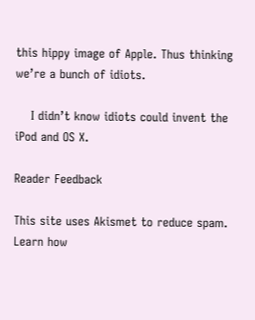this hippy image of Apple. Thus thinking we’re a bunch of idiots.

    I didn’t know idiots could invent the iPod and OS X.

Reader Feedback

This site uses Akismet to reduce spam. Learn how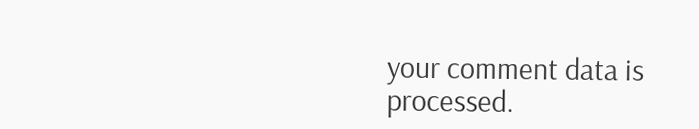your comment data is processed.